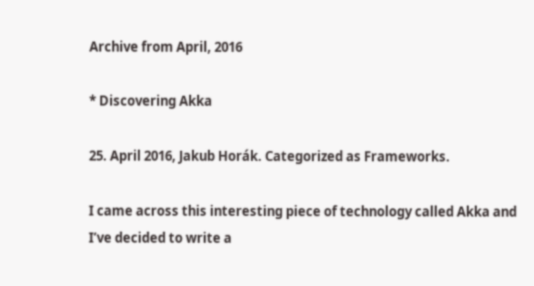Archive from April, 2016

* Discovering Akka

25. April 2016, Jakub Horák. Categorized as Frameworks.

I came across this interesting piece of technology called Akka and I’ve decided to write a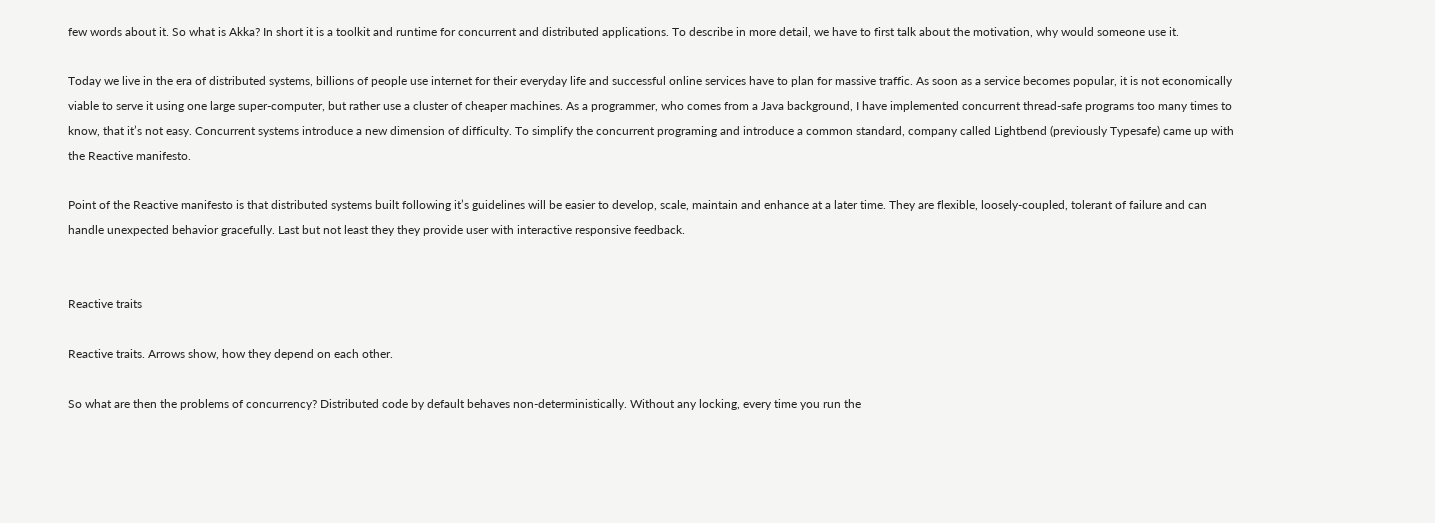few words about it. So what is Akka? In short it is a toolkit and runtime for concurrent and distributed applications. To describe in more detail, we have to first talk about the motivation, why would someone use it.

Today we live in the era of distributed systems, billions of people use internet for their everyday life and successful online services have to plan for massive traffic. As soon as a service becomes popular, it is not economically viable to serve it using one large super-computer, but rather use a cluster of cheaper machines. As a programmer, who comes from a Java background, I have implemented concurrent thread-safe programs too many times to know, that it’s not easy. Concurrent systems introduce a new dimension of difficulty. To simplify the concurrent programing and introduce a common standard, company called Lightbend (previously Typesafe) came up with the Reactive manifesto.

Point of the Reactive manifesto is that distributed systems built following it’s guidelines will be easier to develop, scale, maintain and enhance at a later time. They are flexible, loosely-coupled, tolerant of failure and can handle unexpected behavior gracefully. Last but not least they they provide user with interactive responsive feedback.


Reactive traits

Reactive traits. Arrows show, how they depend on each other.

So what are then the problems of concurrency? Distributed code by default behaves non-deterministically. Without any locking, every time you run the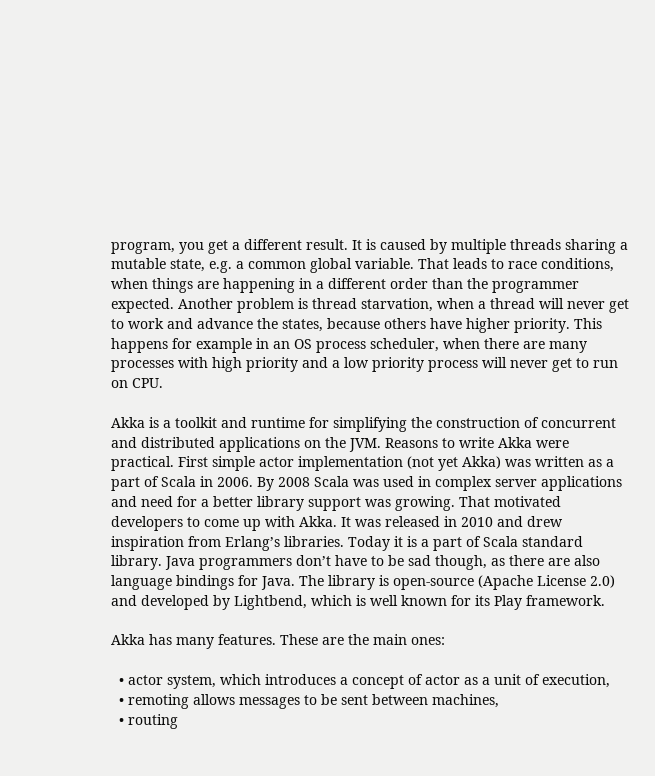program, you get a different result. It is caused by multiple threads sharing a mutable state, e.g. a common global variable. That leads to race conditions, when things are happening in a different order than the programmer expected. Another problem is thread starvation, when a thread will never get to work and advance the states, because others have higher priority. This happens for example in an OS process scheduler, when there are many processes with high priority and a low priority process will never get to run on CPU.

Akka is a toolkit and runtime for simplifying the construction of concurrent and distributed applications on the JVM. Reasons to write Akka were practical. First simple actor implementation (not yet Akka) was written as a part of Scala in 2006. By 2008 Scala was used in complex server applications and need for a better library support was growing. That motivated developers to come up with Akka. It was released in 2010 and drew inspiration from Erlang’s libraries. Today it is a part of Scala standard library. Java programmers don’t have to be sad though, as there are also language bindings for Java. The library is open-source (Apache License 2.0) and developed by Lightbend, which is well known for its Play framework.

Akka has many features. These are the main ones:

  • actor system, which introduces a concept of actor as a unit of execution,
  • remoting allows messages to be sent between machines,
  • routing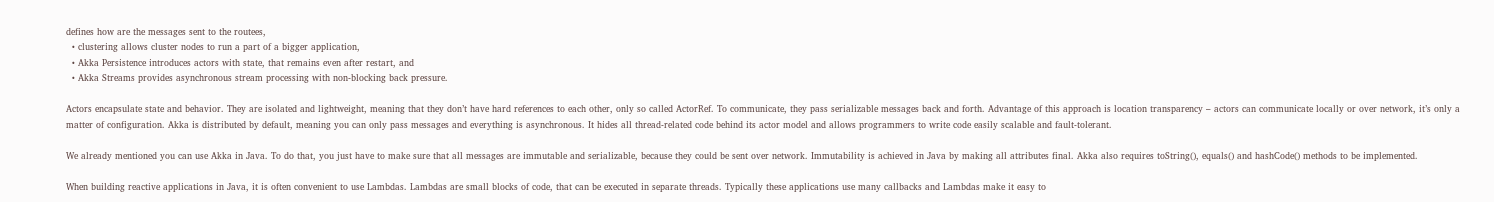defines how are the messages sent to the routees,
  • clustering allows cluster nodes to run a part of a bigger application,
  • Akka Persistence introduces actors with state, that remains even after restart, and
  • Akka Streams provides asynchronous stream processing with non-blocking back pressure.

Actors encapsulate state and behavior. They are isolated and lightweight, meaning that they don’t have hard references to each other, only so called ActorRef. To communicate, they pass serializable messages back and forth. Advantage of this approach is location transparency – actors can communicate locally or over network, it’s only a matter of configuration. Akka is distributed by default, meaning you can only pass messages and everything is asynchronous. It hides all thread-related code behind its actor model and allows programmers to write code easily scalable and fault-tolerant.

We already mentioned you can use Akka in Java. To do that, you just have to make sure that all messages are immutable and serializable, because they could be sent over network. Immutability is achieved in Java by making all attributes final. Akka also requires toString(), equals() and hashCode() methods to be implemented.

When building reactive applications in Java, it is often convenient to use Lambdas. Lambdas are small blocks of code, that can be executed in separate threads. Typically these applications use many callbacks and Lambdas make it easy to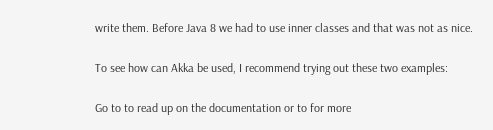write them. Before Java 8 we had to use inner classes and that was not as nice.

To see how can Akka be used, I recommend trying out these two examples:

Go to to read up on the documentation or to for more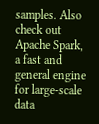samples. Also check out Apache Spark, a fast and general engine for large-scale data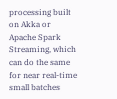processing built on Akka or Apache Spark Streaming, which can do the same for near real-time small batches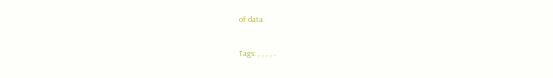of data.

Tags: , , , , .